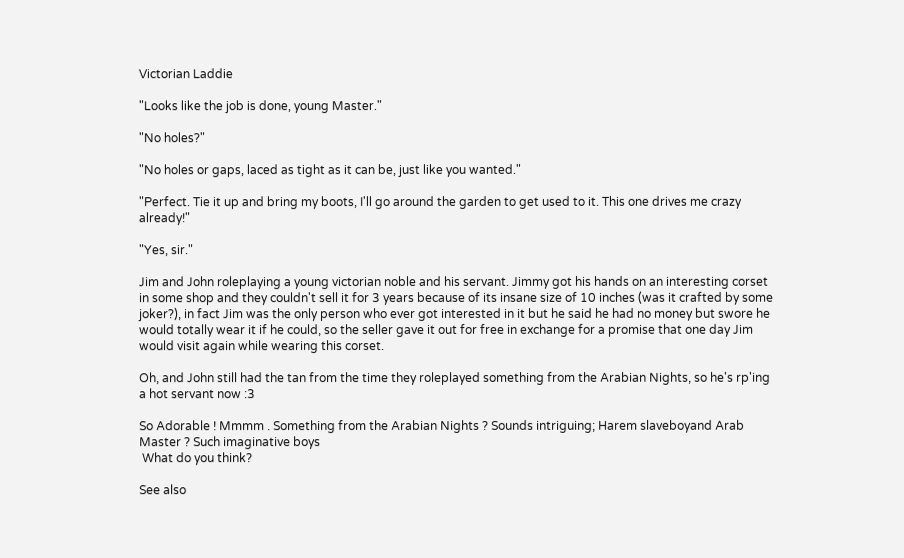Victorian Laddie

"Looks like the job is done, young Master."

"No holes?"

"No holes or gaps, laced as tight as it can be, just like you wanted."

"Perfect. Tie it up and bring my boots, I'll go around the garden to get used to it. This one drives me crazy already!"

"Yes, sir."

Jim and John roleplaying a young victorian noble and his servant. Jimmy got his hands on an interesting corset in some shop and they couldn't sell it for 3 years because of its insane size of 10 inches (was it crafted by some joker?), in fact Jim was the only person who ever got interested in it but he said he had no money but swore he would totally wear it if he could, so the seller gave it out for free in exchange for a promise that one day Jim would visit again while wearing this corset.

Oh, and John still had the tan from the time they roleplayed something from the Arabian Nights, so he's rp'ing a hot servant now :3

So Adorable ! Mmmm . Something from the Arabian Nights ? Sounds intriguing; Harem slaveboyand Arab Master ? Such imaginative boys
 What do you think?

See also